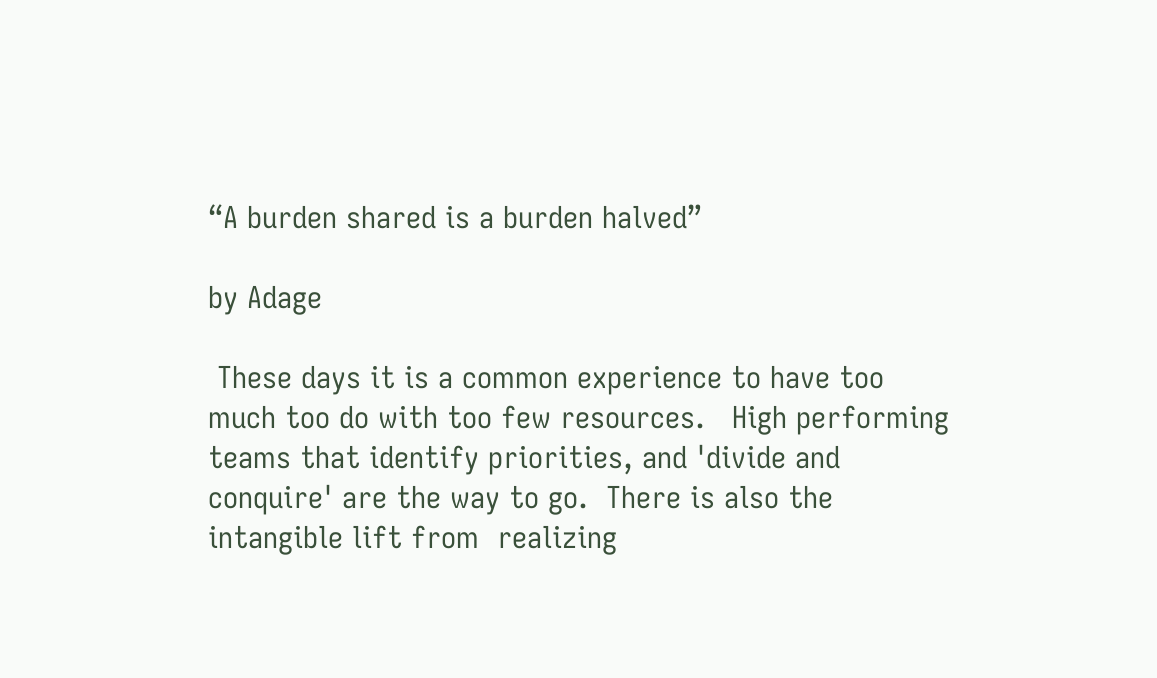“A burden shared is a burden halved”

by Adage

 These days it is a common experience to have too much too do with too few resources.   High performing teams that identify priorities, and 'divide and conquire' are the way to go.  There is also the intangible lift from  realizing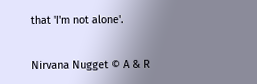that 'I'm not alone'.


Nirvana Nugget © A & R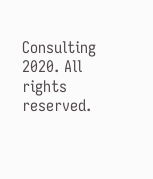Consulting 2020. All rights reserved.